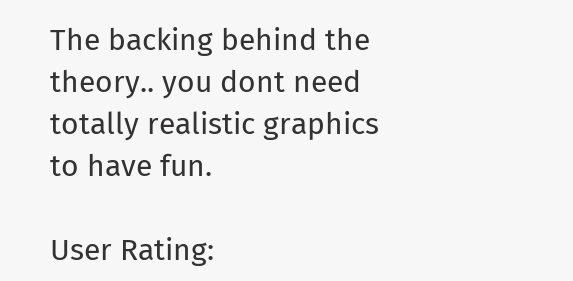The backing behind the theory.. you dont need totally realistic graphics to have fun.

User Rating: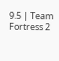9.5 | Team Fortress 2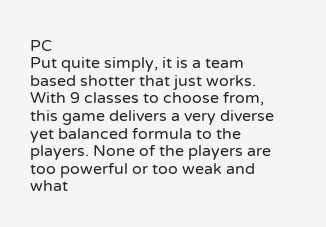PC
Put quite simply, it is a team based shotter that just works. With 9 classes to choose from, this game delivers a very diverse yet balanced formula to the players. None of the players are too powerful or too weak and what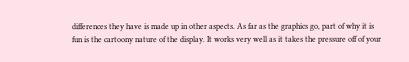differences they have is made up in other aspects. As far as the graphics go, part of why it is fun is the cartoony nature of the display. It works very well as it takes the pressure off of your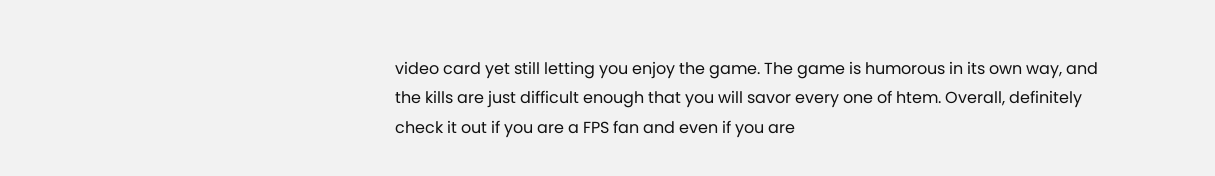video card yet still letting you enjoy the game. The game is humorous in its own way, and the kills are just difficult enough that you will savor every one of htem. Overall, definitely check it out if you are a FPS fan and even if you are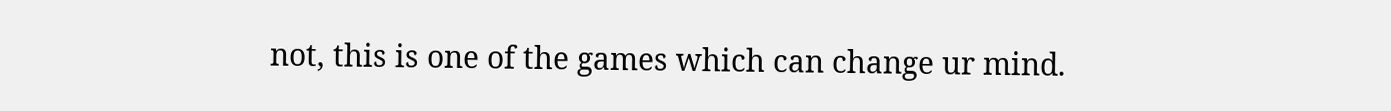not, this is one of the games which can change ur mind.